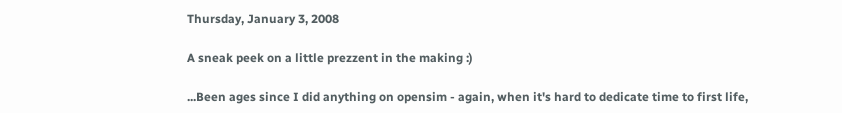Thursday, January 3, 2008

A sneak peek on a little prezzent in the making :)

...Been ages since I did anything on opensim - again, when it's hard to dedicate time to first life,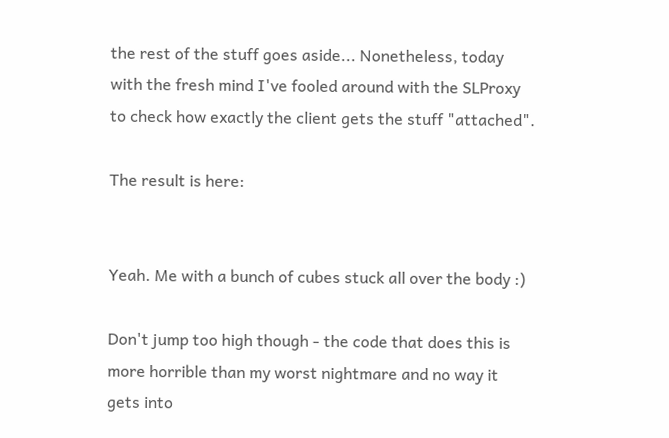the rest of the stuff goes aside... Nonetheless, today with the fresh mind I've fooled around with the SLProxy to check how exactly the client gets the stuff "attached".

The result is here:


Yeah. Me with a bunch of cubes stuck all over the body :)

Don't jump too high though - the code that does this is more horrible than my worst nightmare and no way it gets into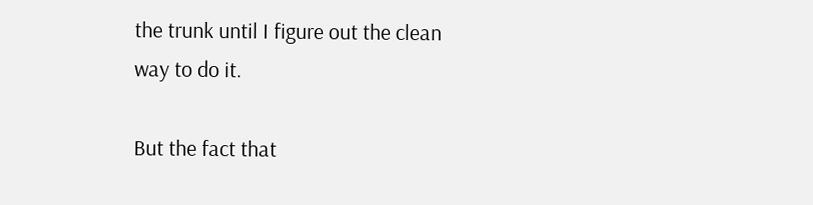the trunk until I figure out the clean way to do it.

But the fact that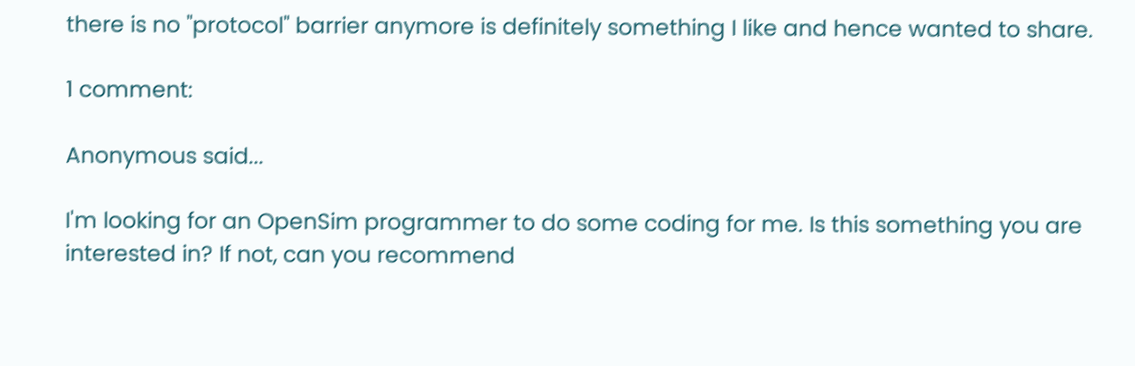there is no "protocol" barrier anymore is definitely something I like and hence wanted to share.

1 comment:

Anonymous said...

I'm looking for an OpenSim programmer to do some coding for me. Is this something you are interested in? If not, can you recommend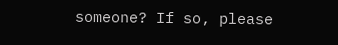someone? If so, please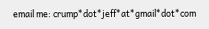email me: crump*dot*jeff*at*gmail*dot*com